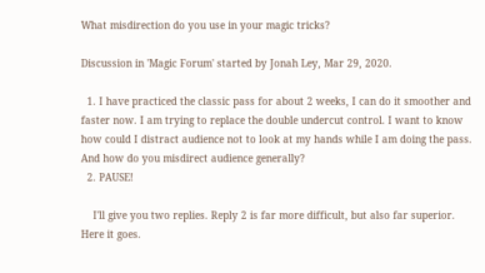What misdirection do you use in your magic tricks?

Discussion in 'Magic Forum' started by Jonah Ley, Mar 29, 2020.

  1. I have practiced the classic pass for about 2 weeks, I can do it smoother and faster now. I am trying to replace the double undercut control. I want to know how could I distract audience not to look at my hands while I am doing the pass. And how do you misdirect audience generally?
  2. PAUSE!

    I'll give you two replies. Reply 2 is far more difficult, but also far superior. Here it goes.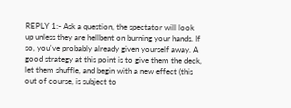REPLY 1:- Ask a question, the spectator will look up unless they are hellbent on burning your hands. If so, you've probably already given yourself away. A good strategy at this point is to give them the deck, let them shuffle, and begin with a new effect (this out of course, is subject to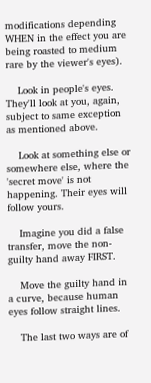modifications depending WHEN in the effect you are being roasted to medium rare by the viewer's eyes).

    Look in people's eyes. They'll look at you, again, subject to same exception as mentioned above.

    Look at something else or somewhere else, where the 'secret move' is not happening. Their eyes will follow yours.

    Imagine you did a false transfer, move the non-guilty hand away FIRST.

    Move the guilty hand in a curve, because human eyes follow straight lines.

    The last two ways are of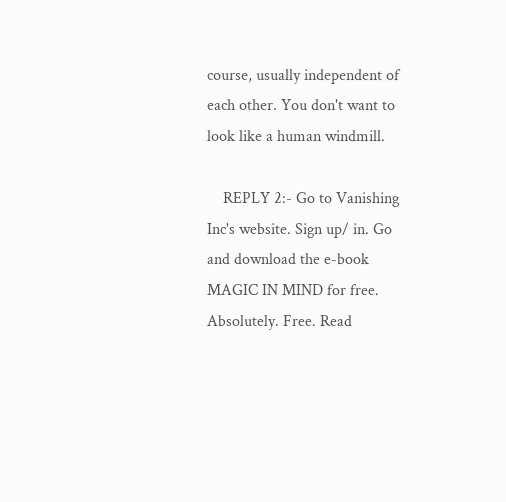course, usually independent of each other. You don't want to look like a human windmill.

    REPLY 2:- Go to Vanishing Inc's website. Sign up/ in. Go and download the e-book MAGIC IN MIND for free. Absolutely. Free. Read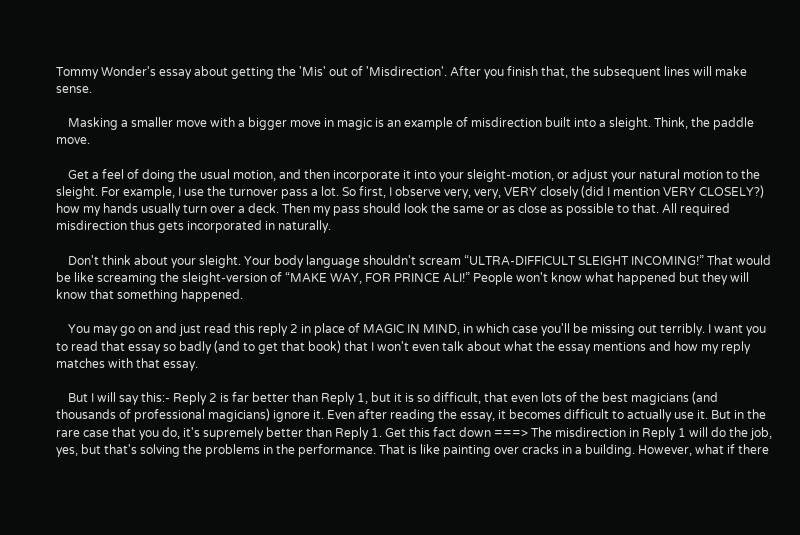Tommy Wonder's essay about getting the 'Mis' out of 'Misdirection'. After you finish that, the subsequent lines will make sense.

    Masking a smaller move with a bigger move in magic is an example of misdirection built into a sleight. Think, the paddle move.

    Get a feel of doing the usual motion, and then incorporate it into your sleight-motion, or adjust your natural motion to the sleight. For example, I use the turnover pass a lot. So first, I observe very, very, VERY closely (did I mention VERY CLOSELY?) how my hands usually turn over a deck. Then my pass should look the same or as close as possible to that. All required misdirection thus gets incorporated in naturally.

    Don't think about your sleight. Your body language shouldn't scream “ULTRA-DIFFICULT SLEIGHT INCOMING!” That would be like screaming the sleight-version of “MAKE WAY, FOR PRINCE ALI!” People won't know what happened but they will know that something happened.

    You may go on and just read this reply 2 in place of MAGIC IN MIND, in which case you'll be missing out terribly. I want you to read that essay so badly (and to get that book) that I won't even talk about what the essay mentions and how my reply matches with that essay.

    But I will say this:- Reply 2 is far better than Reply 1, but it is so difficult, that even lots of the best magicians (and thousands of professional magicians) ignore it. Even after reading the essay, it becomes difficult to actually use it. But in the rare case that you do, it's supremely better than Reply 1. Get this fact down ===> The misdirection in Reply 1 will do the job, yes, but that's solving the problems in the performance. That is like painting over cracks in a building. However, what if there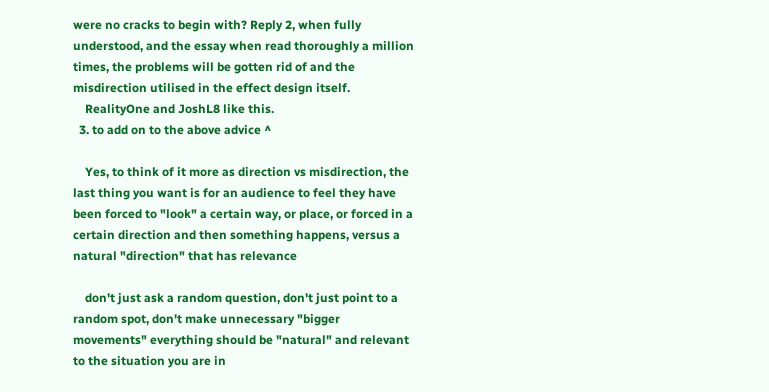were no cracks to begin with? Reply 2, when fully understood, and the essay when read thoroughly a million times, the problems will be gotten rid of and the misdirection utilised in the effect design itself.
    RealityOne and JoshL8 like this.
  3. to add on to the above advice ^

    Yes, to think of it more as direction vs misdirection, the last thing you want is for an audience to feel they have been forced to "look" a certain way, or place, or forced in a certain direction and then something happens, versus a natural "direction" that has relevance

    don't just ask a random question, don't just point to a random spot, don't make unnecessary "bigger movements" everything should be "natural" and relevant to the situation you are in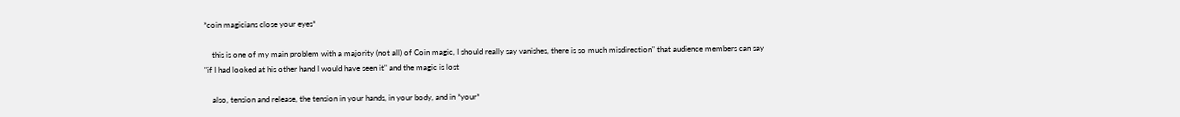*coin magicians close your eyes*

    this is one of my main problem with a majority (not all) of Coin magic, I should really say vanishes, there is so much misdirection" that audience members can say "if I had looked at his other hand I would have seen it" and the magic is lost

    also, tension and release, the tension in your hands, in your body, and in *your*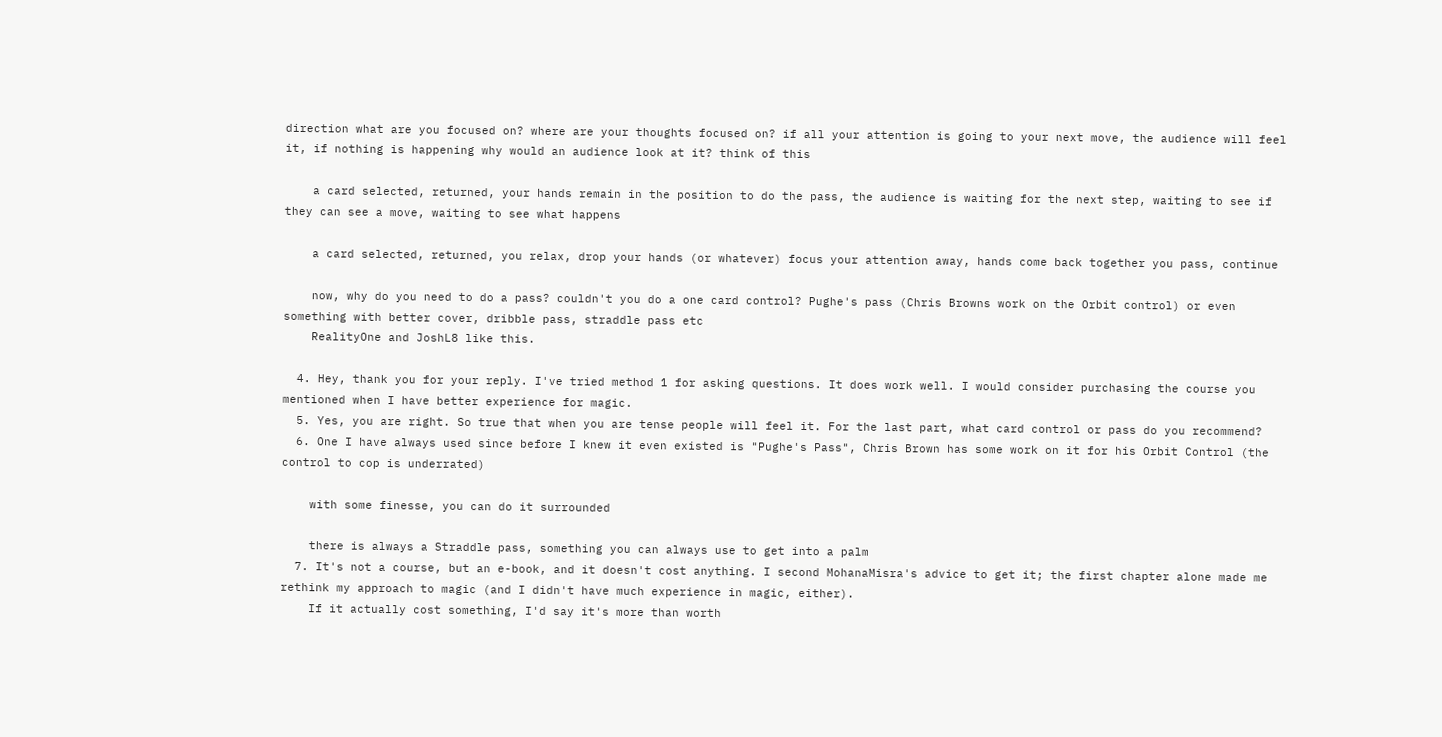direction what are you focused on? where are your thoughts focused on? if all your attention is going to your next move, the audience will feel it, if nothing is happening why would an audience look at it? think of this

    a card selected, returned, your hands remain in the position to do the pass, the audience is waiting for the next step, waiting to see if they can see a move, waiting to see what happens

    a card selected, returned, you relax, drop your hands (or whatever) focus your attention away, hands come back together you pass, continue

    now, why do you need to do a pass? couldn't you do a one card control? Pughe's pass (Chris Browns work on the Orbit control) or even something with better cover, dribble pass, straddle pass etc
    RealityOne and JoshL8 like this.

  4. Hey, thank you for your reply. I've tried method 1 for asking questions. It does work well. I would consider purchasing the course you mentioned when I have better experience for magic.
  5. Yes, you are right. So true that when you are tense people will feel it. For the last part, what card control or pass do you recommend?
  6. One I have always used since before I knew it even existed is "Pughe's Pass", Chris Brown has some work on it for his Orbit Control (the control to cop is underrated)

    with some finesse, you can do it surrounded

    there is always a Straddle pass, something you can always use to get into a palm
  7. It's not a course, but an e-book, and it doesn't cost anything. I second MohanaMisra's advice to get it; the first chapter alone made me rethink my approach to magic (and I didn't have much experience in magic, either).
    If it actually cost something, I'd say it's more than worth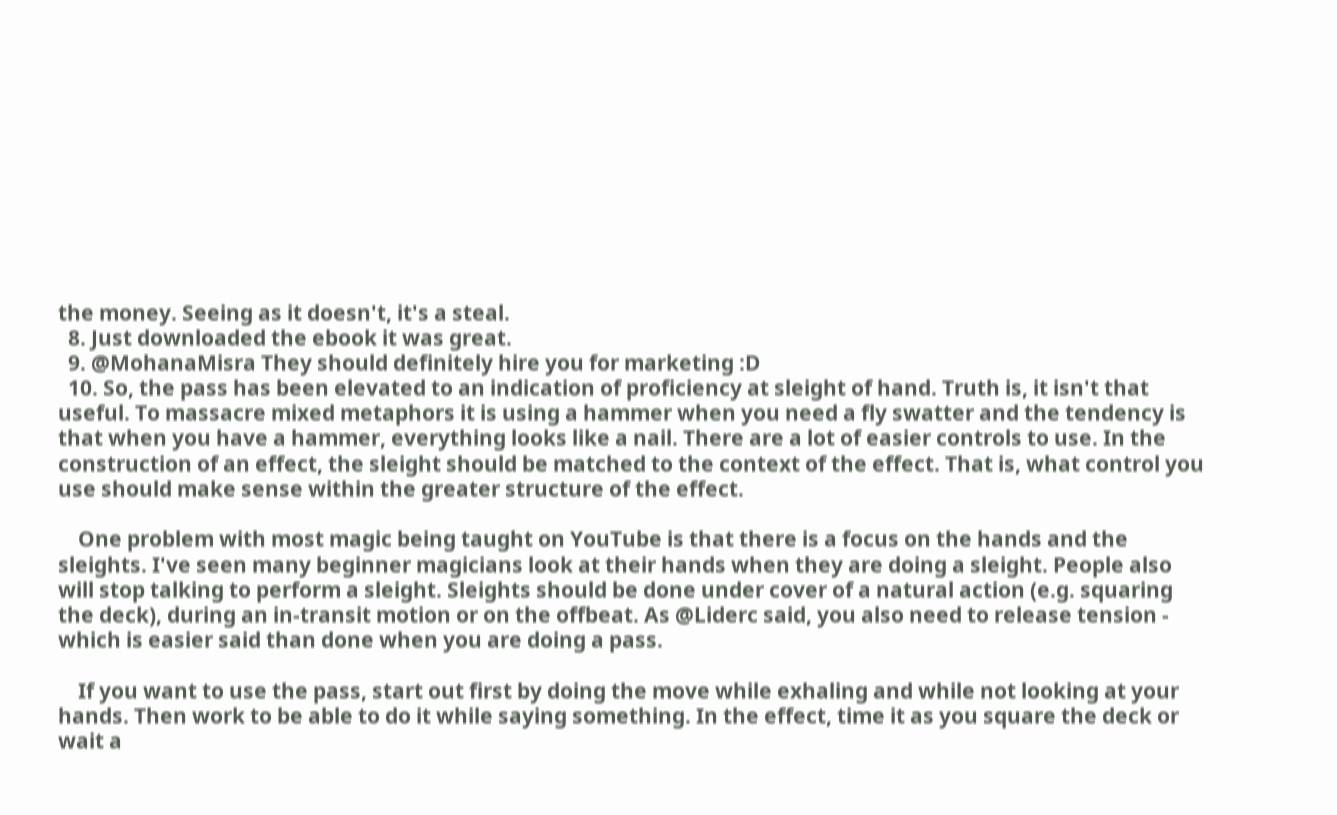the money. Seeing as it doesn't, it's a steal.
  8. Just downloaded the ebook it was great.
  9. @MohanaMisra They should definitely hire you for marketing :D
  10. So, the pass has been elevated to an indication of proficiency at sleight of hand. Truth is, it isn't that useful. To massacre mixed metaphors it is using a hammer when you need a fly swatter and the tendency is that when you have a hammer, everything looks like a nail. There are a lot of easier controls to use. In the construction of an effect, the sleight should be matched to the context of the effect. That is, what control you use should make sense within the greater structure of the effect.

    One problem with most magic being taught on YouTube is that there is a focus on the hands and the sleights. I've seen many beginner magicians look at their hands when they are doing a sleight. People also will stop talking to perform a sleight. Sleights should be done under cover of a natural action (e.g. squaring the deck), during an in-transit motion or on the offbeat. As @Liderc said, you also need to release tension - which is easier said than done when you are doing a pass.

    If you want to use the pass, start out first by doing the move while exhaling and while not looking at your hands. Then work to be able to do it while saying something. In the effect, time it as you square the deck or wait a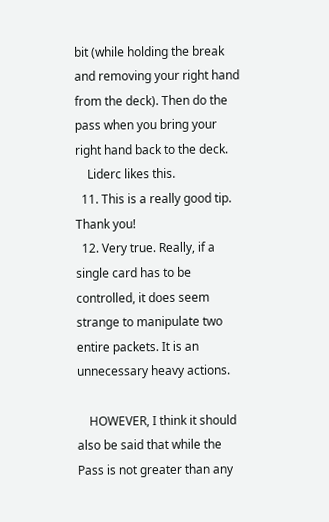bit (while holding the break and removing your right hand from the deck). Then do the pass when you bring your right hand back to the deck.
    Liderc likes this.
  11. This is a really good tip. Thank you!
  12. Very true. Really, if a single card has to be controlled, it does seem strange to manipulate two entire packets. It is an unnecessary heavy actions.

    HOWEVER, I think it should also be said that while the Pass is not greater than any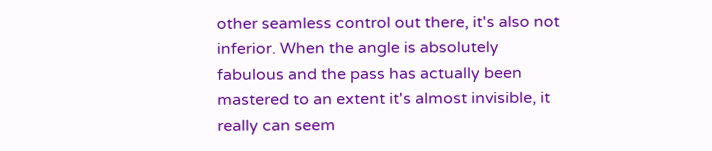other seamless control out there, it's also not inferior. When the angle is absolutely fabulous and the pass has actually been mastered to an extent it's almost invisible, it really can seem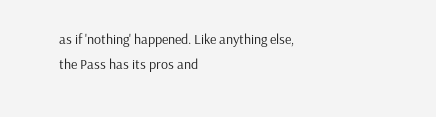as if 'nothing' happened. Like anything else, the Pass has its pros and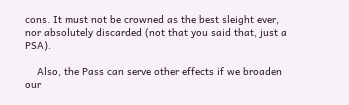cons. It must not be crowned as the best sleight ever, nor absolutely discarded (not that you said that, just a PSA).

    Also, the Pass can serve other effects if we broaden our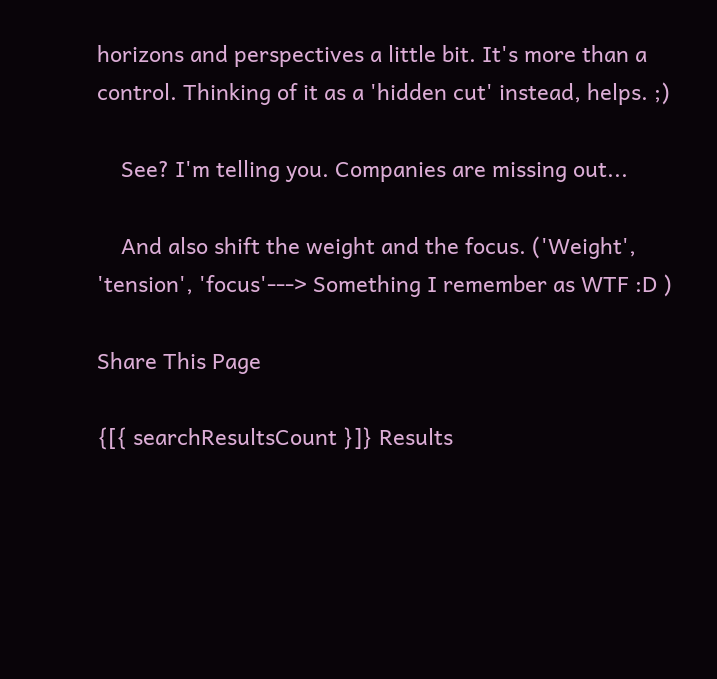horizons and perspectives a little bit. It's more than a control. Thinking of it as a 'hidden cut' instead, helps. ;)

    See? I'm telling you. Companies are missing out...

    And also shift the weight and the focus. ('Weight', 'tension', 'focus'---> Something I remember as WTF :D )

Share This Page

{[{ searchResultsCount }]} Results